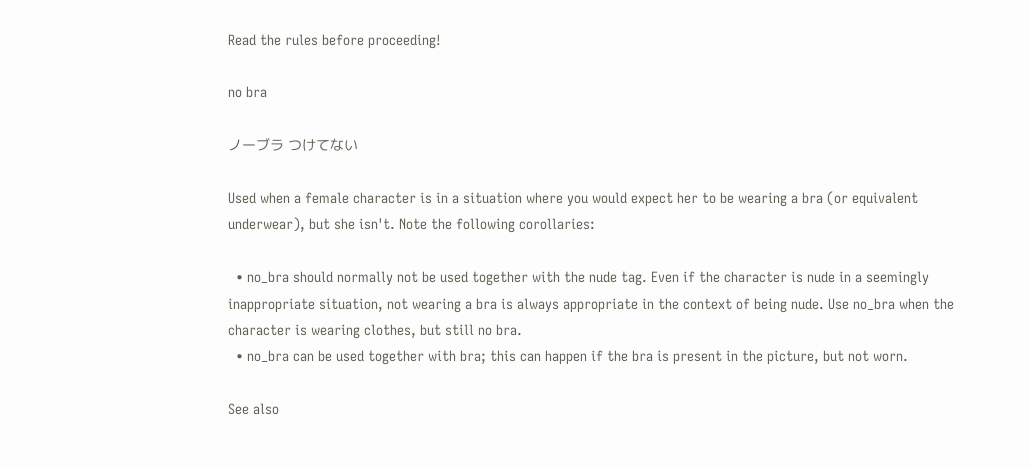Read the rules before proceeding!

no bra

ノーブラ つけてない

Used when a female character is in a situation where you would expect her to be wearing a bra (or equivalent underwear), but she isn't. Note the following corollaries:

  • no_bra should normally not be used together with the nude tag. Even if the character is nude in a seemingly inappropriate situation, not wearing a bra is always appropriate in the context of being nude. Use no_bra when the character is wearing clothes, but still no bra.
  • no_bra can be used together with bra; this can happen if the bra is present in the picture, but not worn.

See also